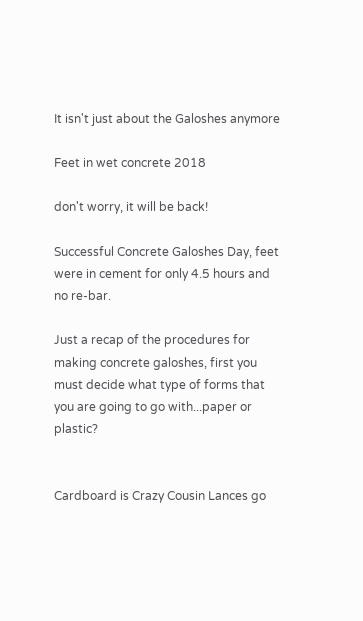It isn't just about the Galoshes anymore

Feet in wet concrete 2018

don't worry, it will be back!

Successful Concrete Galoshes Day, feet were in cement for only 4.5 hours and no re-bar.

Just a recap of the procedures for making concrete galoshes, first you must decide what type of forms that you are going to go with...paper or plastic?


Cardboard is Crazy Cousin Lances go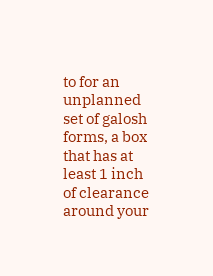to for an unplanned set of galosh forms, a box that has at least 1 inch of clearance around your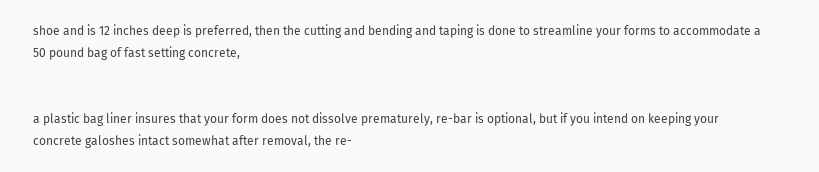shoe and is 12 inches deep is preferred, then the cutting and bending and taping is done to streamline your forms to accommodate a 50 pound bag of fast setting concrete,


a plastic bag liner insures that your form does not dissolve prematurely, re-bar is optional, but if you intend on keeping your concrete galoshes intact somewhat after removal, the re-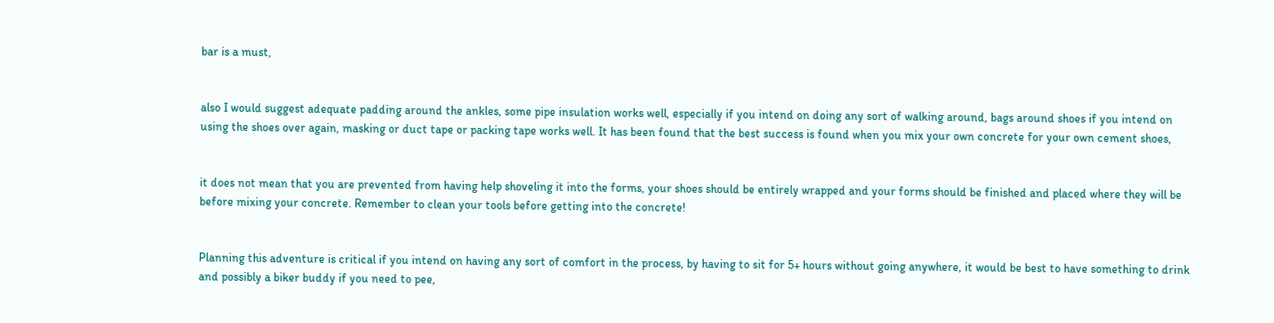bar is a must,


also I would suggest adequate padding around the ankles, some pipe insulation works well, especially if you intend on doing any sort of walking around, bags around shoes if you intend on using the shoes over again, masking or duct tape or packing tape works well. It has been found that the best success is found when you mix your own concrete for your own cement shoes,


it does not mean that you are prevented from having help shoveling it into the forms, your shoes should be entirely wrapped and your forms should be finished and placed where they will be before mixing your concrete. Remember to clean your tools before getting into the concrete!


Planning this adventure is critical if you intend on having any sort of comfort in the process, by having to sit for 5+ hours without going anywhere, it would be best to have something to drink and possibly a biker buddy if you need to pee,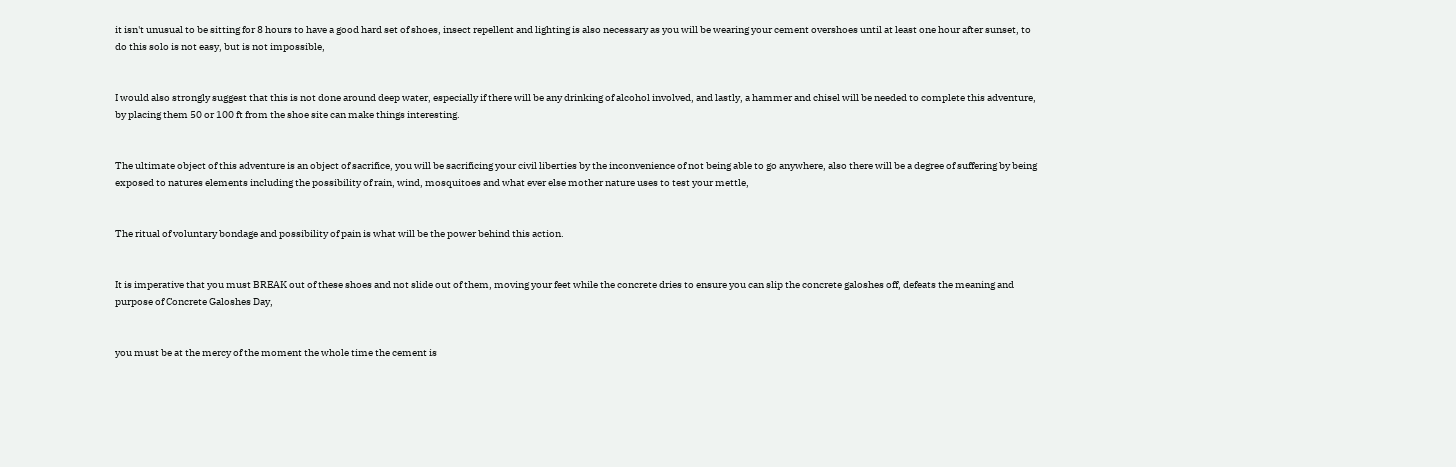it isn't unusual to be sitting for 8 hours to have a good hard set of shoes, insect repellent and lighting is also necessary as you will be wearing your cement overshoes until at least one hour after sunset, to do this solo is not easy, but is not impossible,


I would also strongly suggest that this is not done around deep water, especially if there will be any drinking of alcohol involved, and lastly, a hammer and chisel will be needed to complete this adventure, by placing them 50 or 100 ft from the shoe site can make things interesting.


The ultimate object of this adventure is an object of sacrifice, you will be sacrificing your civil liberties by the inconvenience of not being able to go anywhere, also there will be a degree of suffering by being exposed to natures elements including the possibility of rain, wind, mosquitoes and what ever else mother nature uses to test your mettle,


The ritual of voluntary bondage and possibility of pain is what will be the power behind this action.


It is imperative that you must BREAK out of these shoes and not slide out of them, moving your feet while the concrete dries to ensure you can slip the concrete galoshes off, defeats the meaning and purpose of Concrete Galoshes Day,


you must be at the mercy of the moment the whole time the cement is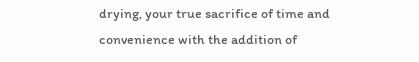drying, your true sacrifice of time and convenience with the addition of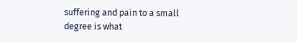suffering and pain to a small degree is what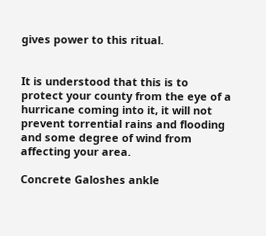gives power to this ritual.


It is understood that this is to protect your county from the eye of a hurricane coming into it, it will not prevent torrential rains and flooding and some degree of wind from affecting your area.

Concrete Galoshes ankle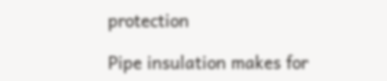protection

Pipe insulation makes for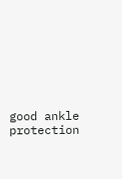good ankle protection